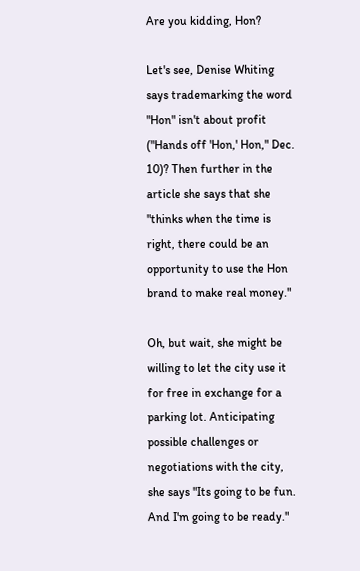Are you kidding, Hon?

Let's see, Denise Whiting says trademarking the word "Hon" isn't about profit ("Hands off 'Hon,' Hon," Dec. 10)? Then further in the article she says that she "thinks when the time is right, there could be an opportunity to use the Hon brand to make real money."

Oh, but wait, she might be willing to let the city use it for free in exchange for a parking lot. Anticipating possible challenges or negotiations with the city, she says "Its going to be fun. And I'm going to be ready."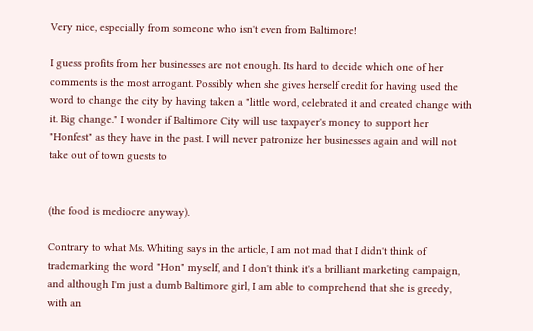Very nice, especially from someone who isn't even from Baltimore!

I guess profits from her businesses are not enough. Its hard to decide which one of her comments is the most arrogant. Possibly when she gives herself credit for having used the word to change the city by having taken a "little word, celebrated it and created change with it. Big change." I wonder if Baltimore City will use taxpayer's money to support her "Honfest" as they have in the past. I will never patronize her businesses again and will not take out of town guests to


(the food is mediocre anyway).

Contrary to what Ms. Whiting says in the article, I am not mad that I didn't think of trademarking the word "Hon" myself, and I don't think it's a brilliant marketing campaign, and although I'm just a dumb Baltimore girl, I am able to comprehend that she is greedy, with an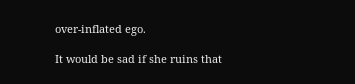over-inflated ego.

It would be sad if she ruins that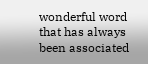wonderful word that has always been associated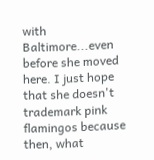with Baltimore...even before she moved here. I just hope that she doesn't trademark pink flamingos because then, what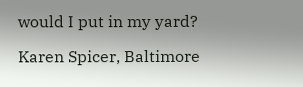would I put in my yard?

Karen Spicer, Baltimore